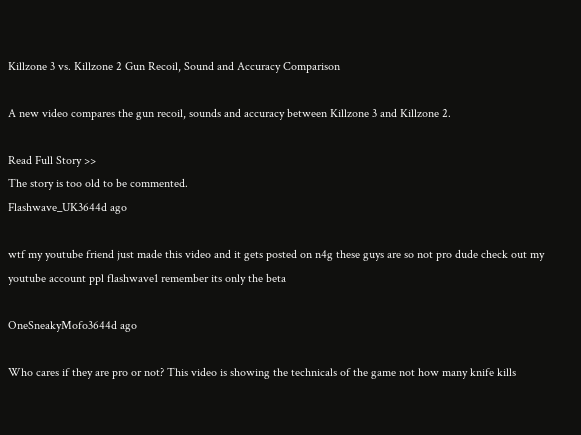Killzone 3 vs. Killzone 2 Gun Recoil, Sound and Accuracy Comparison

A new video compares the gun recoil, sounds and accuracy between Killzone 3 and Killzone 2.

Read Full Story >>
The story is too old to be commented.
Flashwave_UK3644d ago

wtf my youtube friend just made this video and it gets posted on n4g these guys are so not pro dude check out my youtube account ppl flashwave1 remember its only the beta

OneSneakyMofo3644d ago

Who cares if they are pro or not? This video is showing the technicals of the game not how many knife kills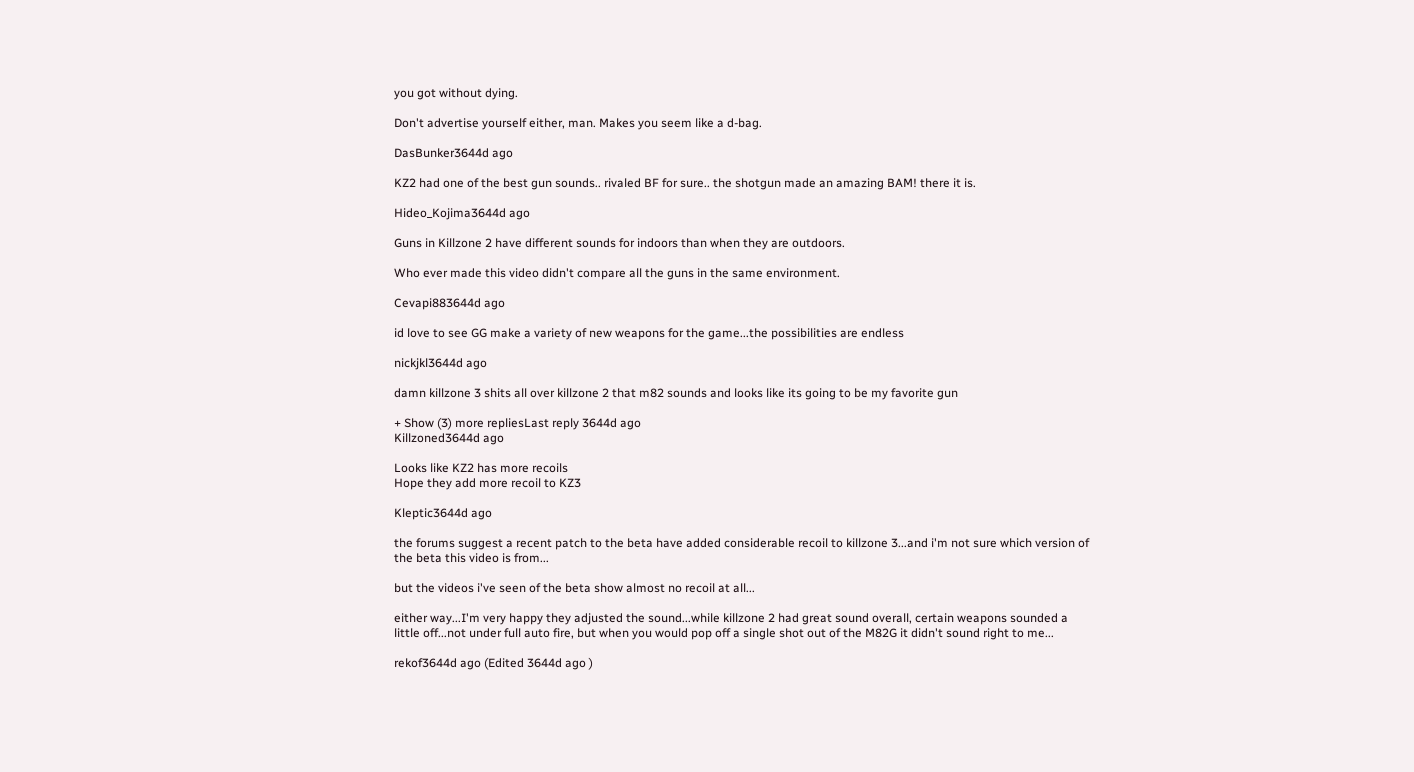you got without dying.

Don't advertise yourself either, man. Makes you seem like a d-bag.

DasBunker3644d ago

KZ2 had one of the best gun sounds.. rivaled BF for sure.. the shotgun made an amazing BAM! there it is.

Hideo_Kojima3644d ago

Guns in Killzone 2 have different sounds for indoors than when they are outdoors.

Who ever made this video didn't compare all the guns in the same environment.

Cevapi883644d ago

id love to see GG make a variety of new weapons for the game...the possibilities are endless

nickjkl3644d ago

damn killzone 3 shits all over killzone 2 that m82 sounds and looks like its going to be my favorite gun

+ Show (3) more repliesLast reply 3644d ago
Killzoned3644d ago

Looks like KZ2 has more recoils
Hope they add more recoil to KZ3

Kleptic3644d ago

the forums suggest a recent patch to the beta have added considerable recoil to killzone 3...and i'm not sure which version of the beta this video is from...

but the videos i've seen of the beta show almost no recoil at all...

either way...I'm very happy they adjusted the sound...while killzone 2 had great sound overall, certain weapons sounded a little off...not under full auto fire, but when you would pop off a single shot out of the M82G it didn't sound right to me...

rekof3644d ago (Edited 3644d ago )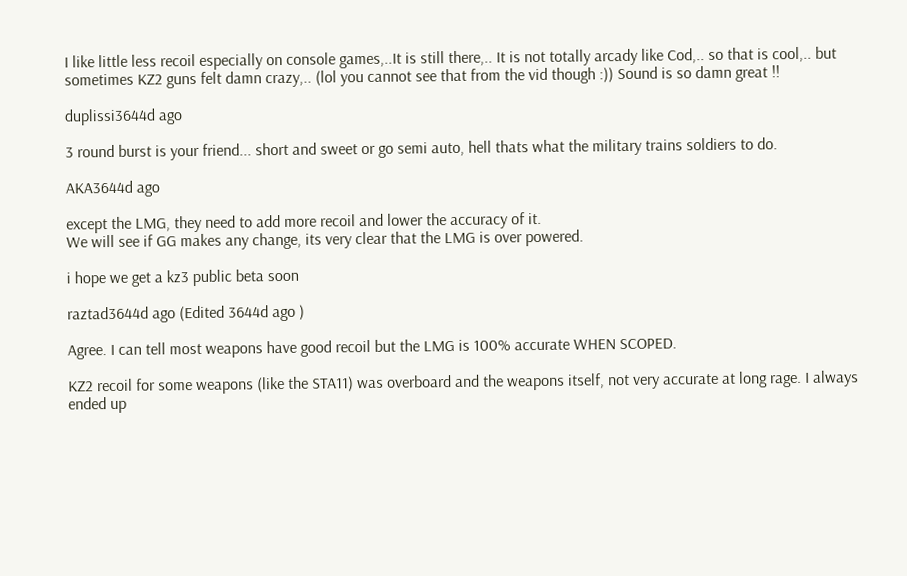I like little less recoil especially on console games,..It is still there,.. It is not totally arcady like Cod,.. so that is cool,.. but sometimes KZ2 guns felt damn crazy,.. (lol you cannot see that from the vid though :)) Sound is so damn great !!

duplissi3644d ago

3 round burst is your friend... short and sweet or go semi auto, hell thats what the military trains soldiers to do.

AKA3644d ago

except the LMG, they need to add more recoil and lower the accuracy of it.
We will see if GG makes any change, its very clear that the LMG is over powered.

i hope we get a kz3 public beta soon

raztad3644d ago (Edited 3644d ago )

Agree. I can tell most weapons have good recoil but the LMG is 100% accurate WHEN SCOPED.

KZ2 recoil for some weapons (like the STA11) was overboard and the weapons itself, not very accurate at long rage. I always ended up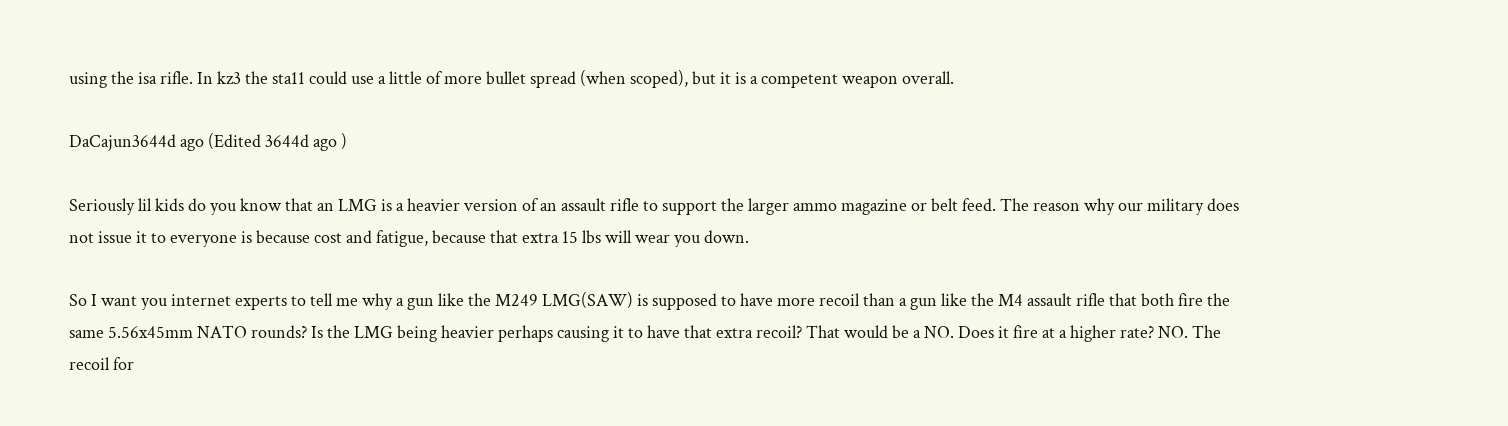using the isa rifle. In kz3 the sta11 could use a little of more bullet spread (when scoped), but it is a competent weapon overall.

DaCajun3644d ago (Edited 3644d ago )

Seriously lil kids do you know that an LMG is a heavier version of an assault rifle to support the larger ammo magazine or belt feed. The reason why our military does not issue it to everyone is because cost and fatigue, because that extra 15 lbs will wear you down.

So I want you internet experts to tell me why a gun like the M249 LMG(SAW) is supposed to have more recoil than a gun like the M4 assault rifle that both fire the same 5.56x45mm NATO rounds? Is the LMG being heavier perhaps causing it to have that extra recoil? That would be a NO. Does it fire at a higher rate? NO. The recoil for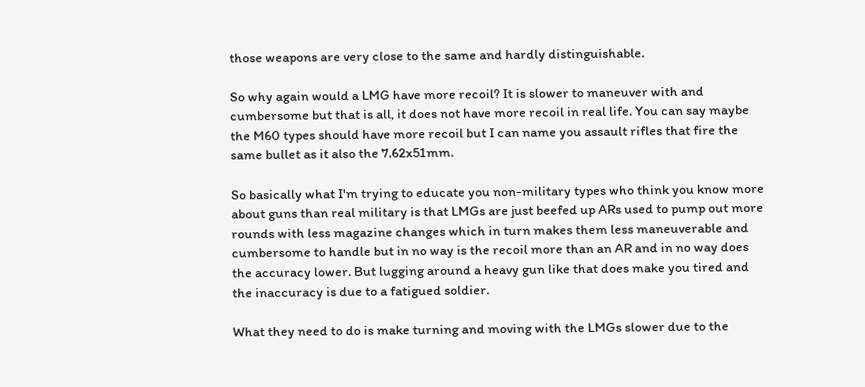those weapons are very close to the same and hardly distinguishable.

So why again would a LMG have more recoil? It is slower to maneuver with and cumbersome but that is all, it does not have more recoil in real life. You can say maybe the M60 types should have more recoil but I can name you assault rifles that fire the same bullet as it also the 7.62x51mm.

So basically what I'm trying to educate you non-military types who think you know more about guns than real military is that LMGs are just beefed up ARs used to pump out more rounds with less magazine changes which in turn makes them less maneuverable and cumbersome to handle but in no way is the recoil more than an AR and in no way does the accuracy lower. But lugging around a heavy gun like that does make you tired and the inaccuracy is due to a fatigued soldier.

What they need to do is make turning and moving with the LMGs slower due to the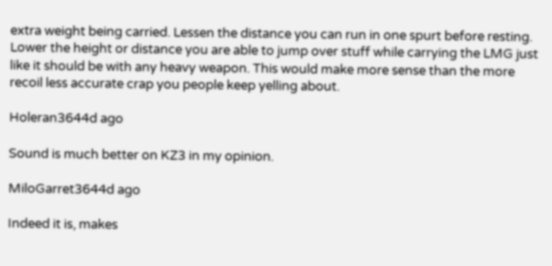extra weight being carried. Lessen the distance you can run in one spurt before resting. Lower the height or distance you are able to jump over stuff while carrying the LMG just like it should be with any heavy weapon. This would make more sense than the more recoil less accurate crap you people keep yelling about.

Holeran3644d ago

Sound is much better on KZ3 in my opinion.

MiloGarret3644d ago

Indeed it is, makes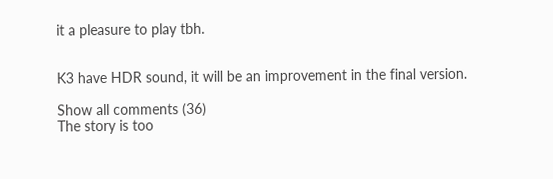it a pleasure to play tbh.


K3 have HDR sound, it will be an improvement in the final version.

Show all comments (36)
The story is too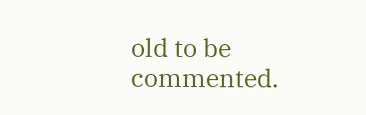old to be commented.